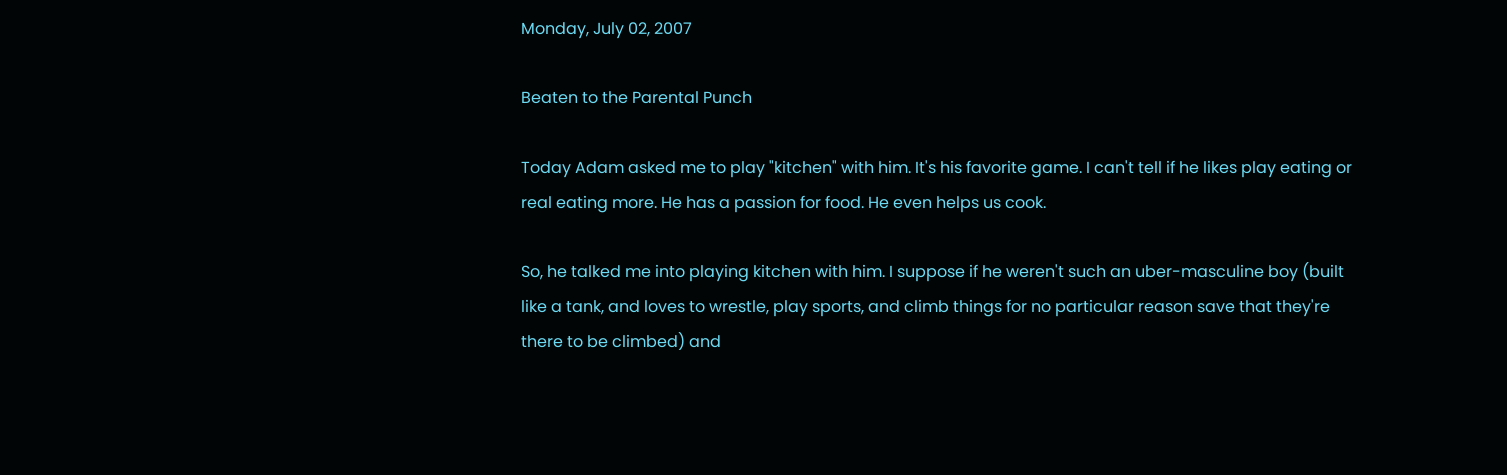Monday, July 02, 2007

Beaten to the Parental Punch

Today Adam asked me to play "kitchen" with him. It's his favorite game. I can't tell if he likes play eating or real eating more. He has a passion for food. He even helps us cook.

So, he talked me into playing kitchen with him. I suppose if he weren't such an uber-masculine boy (built like a tank, and loves to wrestle, play sports, and climb things for no particular reason save that they're there to be climbed) and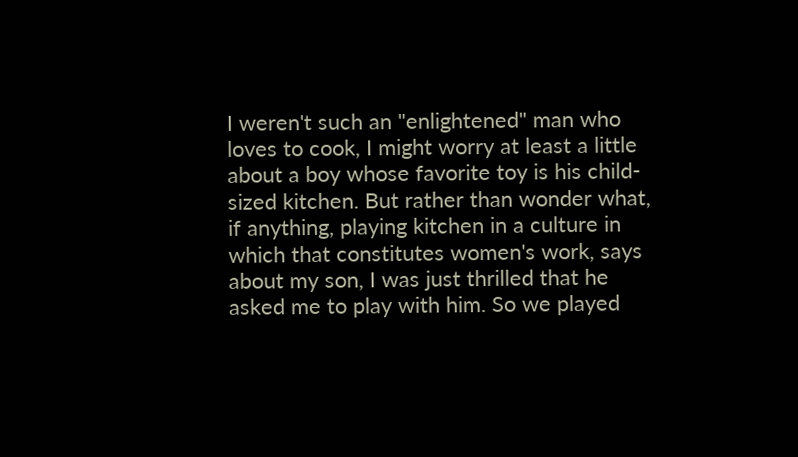I weren't such an "enlightened" man who loves to cook, I might worry at least a little about a boy whose favorite toy is his child-sized kitchen. But rather than wonder what, if anything, playing kitchen in a culture in which that constitutes women's work, says about my son, I was just thrilled that he asked me to play with him. So we played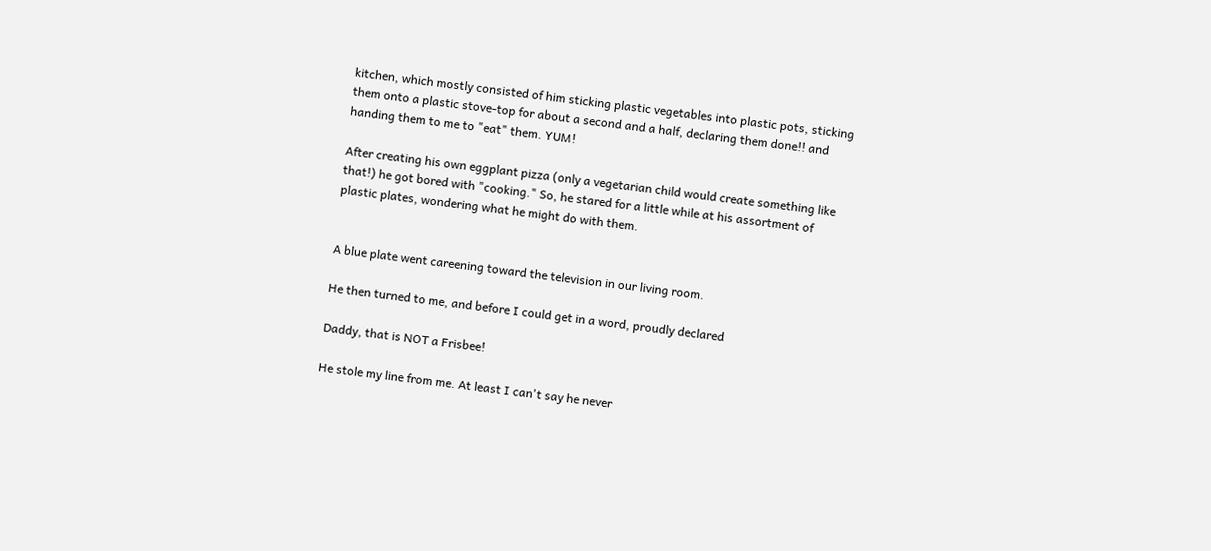kitchen, which mostly consisted of him sticking plastic vegetables into plastic pots, sticking them onto a plastic stove-top for about a second and a half, declaring them done!! and handing them to me to "eat" them. YUM!

After creating his own eggplant pizza (only a vegetarian child would create something like that!) he got bored with "cooking." So, he stared for a little while at his assortment of plastic plates, wondering what he might do with them.


A blue plate went careening toward the television in our living room.

He then turned to me, and before I could get in a word, proudly declared

Daddy, that is NOT a Frisbee!

He stole my line from me. At least I can't say he never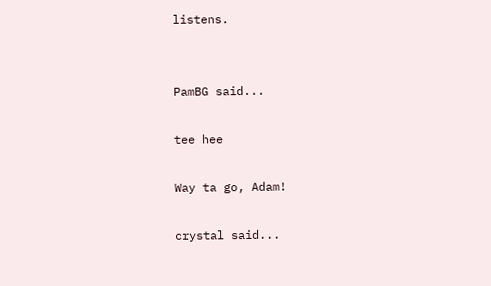listens.


PamBG said...

tee hee

Way ta go, Adam!

crystal said...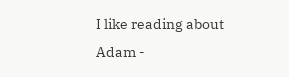I like reading about Adam -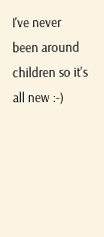I've never been around children so it's all new :-)